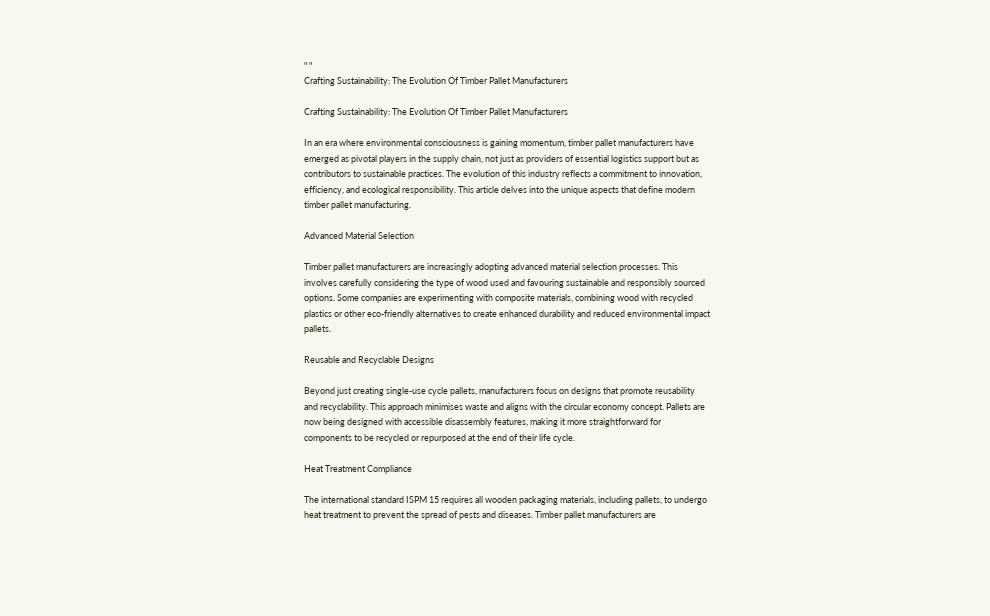" "
Crafting Sustainability: The Evolution Of Timber Pallet Manufacturers

Crafting Sustainability: The Evolution Of Timber Pallet Manufacturers

In an era where environmental consciousness is gaining momentum, timber pallet manufacturers have emerged as pivotal players in the supply chain, not just as providers of essential logistics support but as contributors to sustainable practices. The evolution of this industry reflects a commitment to innovation, efficiency, and ecological responsibility. This article delves into the unique aspects that define modern timber pallet manufacturing.

Advanced Material Selection

Timber pallet manufacturers are increasingly adopting advanced material selection processes. This involves carefully considering the type of wood used and favouring sustainable and responsibly sourced options. Some companies are experimenting with composite materials, combining wood with recycled plastics or other eco-friendly alternatives to create enhanced durability and reduced environmental impact pallets.

Reusable and Recyclable Designs

Beyond just creating single-use cycle pallets, manufacturers focus on designs that promote reusability and recyclability. This approach minimises waste and aligns with the circular economy concept. Pallets are now being designed with accessible disassembly features, making it more straightforward for components to be recycled or repurposed at the end of their life cycle.

Heat Treatment Compliance

The international standard ISPM 15 requires all wooden packaging materials, including pallets, to undergo heat treatment to prevent the spread of pests and diseases. Timber pallet manufacturers are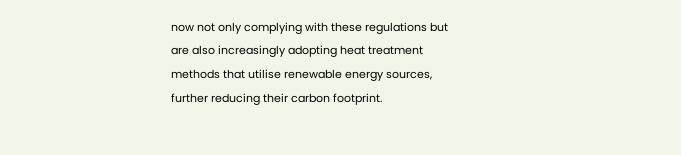now not only complying with these regulations but are also increasingly adopting heat treatment methods that utilise renewable energy sources, further reducing their carbon footprint.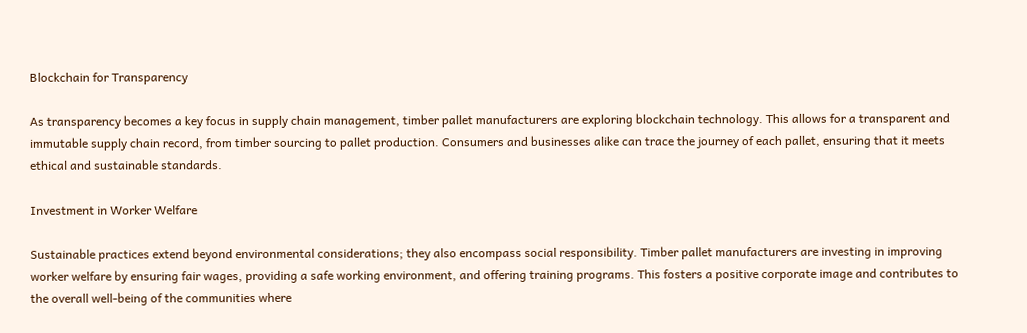Blockchain for Transparency

As transparency becomes a key focus in supply chain management, timber pallet manufacturers are exploring blockchain technology. This allows for a transparent and immutable supply chain record, from timber sourcing to pallet production. Consumers and businesses alike can trace the journey of each pallet, ensuring that it meets ethical and sustainable standards.

Investment in Worker Welfare

Sustainable practices extend beyond environmental considerations; they also encompass social responsibility. Timber pallet manufacturers are investing in improving worker welfare by ensuring fair wages, providing a safe working environment, and offering training programs. This fosters a positive corporate image and contributes to the overall well-being of the communities where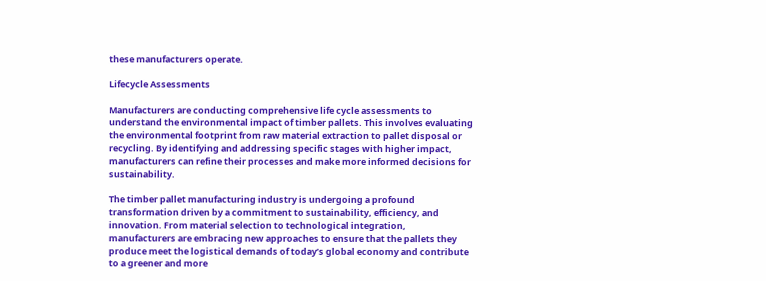these manufacturers operate.

Lifecycle Assessments

Manufacturers are conducting comprehensive life cycle assessments to understand the environmental impact of timber pallets. This involves evaluating the environmental footprint from raw material extraction to pallet disposal or recycling. By identifying and addressing specific stages with higher impact, manufacturers can refine their processes and make more informed decisions for sustainability.

The timber pallet manufacturing industry is undergoing a profound transformation driven by a commitment to sustainability, efficiency, and innovation. From material selection to technological integration, manufacturers are embracing new approaches to ensure that the pallets they produce meet the logistical demands of today’s global economy and contribute to a greener and more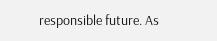responsible future. As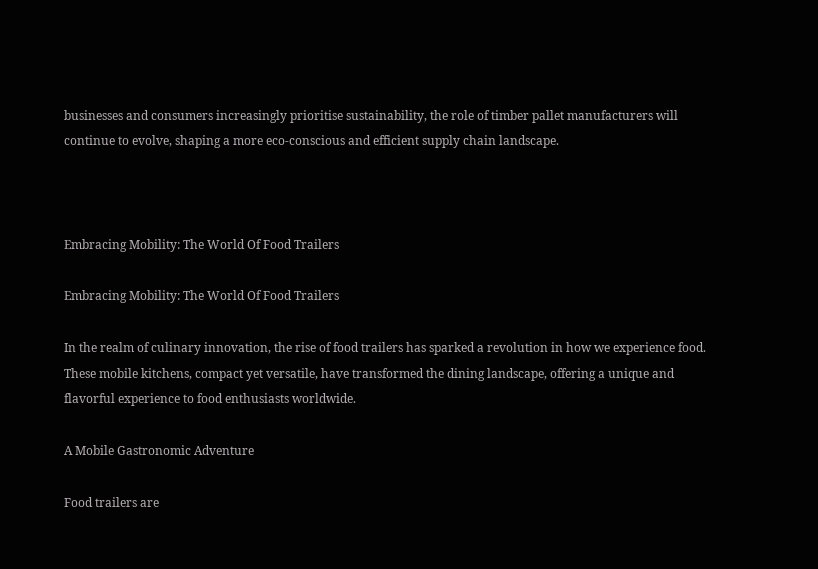businesses and consumers increasingly prioritise sustainability, the role of timber pallet manufacturers will continue to evolve, shaping a more eco-conscious and efficient supply chain landscape.



Embracing Mobility: The World Of Food Trailers

Embracing Mobility: The World Of Food Trailers

In the realm of culinary innovation, the rise of food trailers has sparked a revolution in how we experience food. These mobile kitchens, compact yet versatile, have transformed the dining landscape, offering a unique and flavorful experience to food enthusiasts worldwide.

A Mobile Gastronomic Adventure

Food trailers are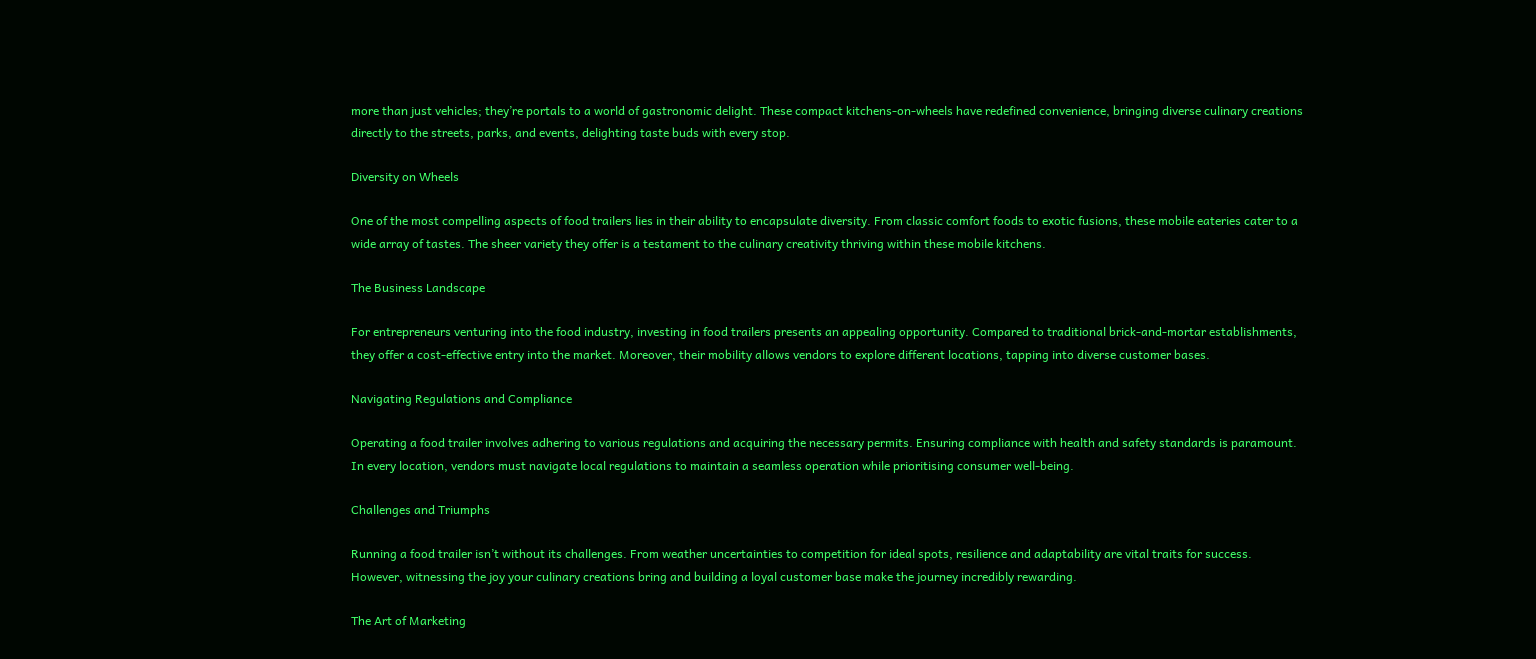more than just vehicles; they’re portals to a world of gastronomic delight. These compact kitchens-on-wheels have redefined convenience, bringing diverse culinary creations directly to the streets, parks, and events, delighting taste buds with every stop.

Diversity on Wheels

One of the most compelling aspects of food trailers lies in their ability to encapsulate diversity. From classic comfort foods to exotic fusions, these mobile eateries cater to a wide array of tastes. The sheer variety they offer is a testament to the culinary creativity thriving within these mobile kitchens.

The Business Landscape

For entrepreneurs venturing into the food industry, investing in food trailers presents an appealing opportunity. Compared to traditional brick-and-mortar establishments, they offer a cost-effective entry into the market. Moreover, their mobility allows vendors to explore different locations, tapping into diverse customer bases.

Navigating Regulations and Compliance

Operating a food trailer involves adhering to various regulations and acquiring the necessary permits. Ensuring compliance with health and safety standards is paramount. In every location, vendors must navigate local regulations to maintain a seamless operation while prioritising consumer well-being.

Challenges and Triumphs

Running a food trailer isn’t without its challenges. From weather uncertainties to competition for ideal spots, resilience and adaptability are vital traits for success. However, witnessing the joy your culinary creations bring and building a loyal customer base make the journey incredibly rewarding.

The Art of Marketing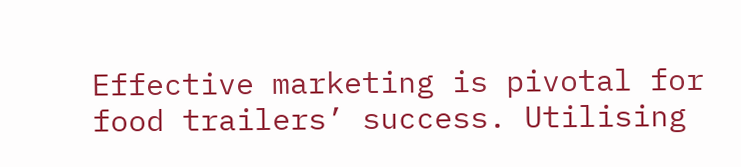Effective marketing is pivotal for food trailers’ success. Utilising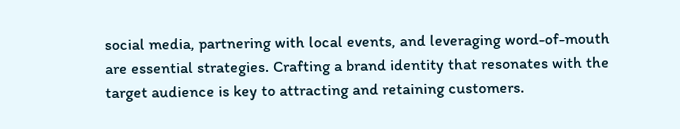social media, partnering with local events, and leveraging word-of-mouth are essential strategies. Crafting a brand identity that resonates with the target audience is key to attracting and retaining customers.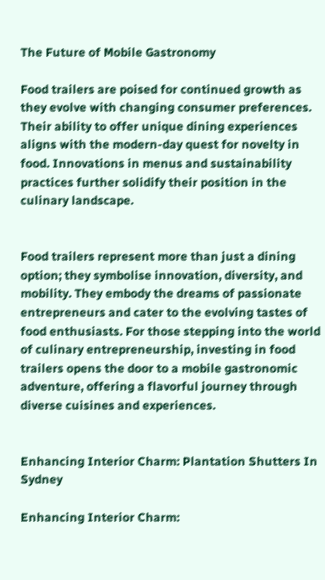The Future of Mobile Gastronomy

Food trailers are poised for continued growth as they evolve with changing consumer preferences. Their ability to offer unique dining experiences aligns with the modern-day quest for novelty in food. Innovations in menus and sustainability practices further solidify their position in the culinary landscape.


Food trailers represent more than just a dining option; they symbolise innovation, diversity, and mobility. They embody the dreams of passionate entrepreneurs and cater to the evolving tastes of food enthusiasts. For those stepping into the world of culinary entrepreneurship, investing in food trailers opens the door to a mobile gastronomic adventure, offering a flavorful journey through diverse cuisines and experiences.


Enhancing Interior Charm: Plantation Shutters In Sydney

Enhancing Interior Charm: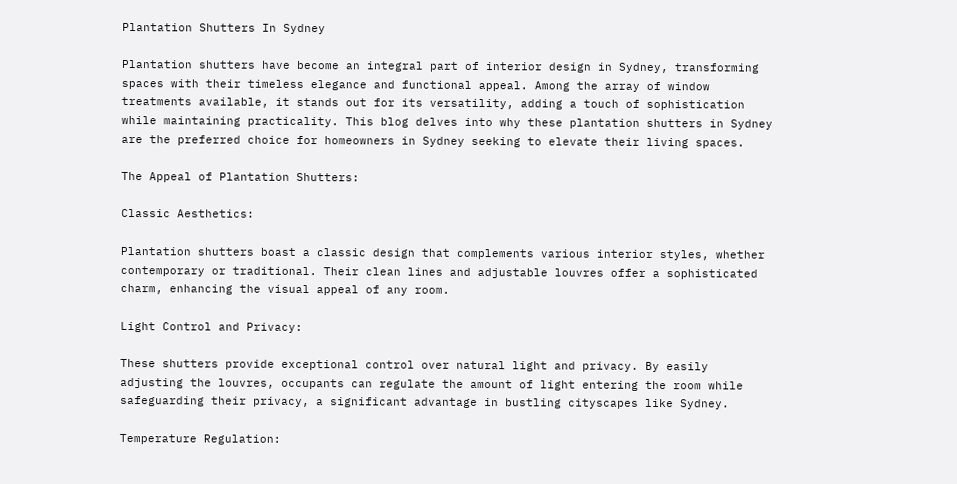Plantation Shutters In Sydney

Plantation shutters have become an integral part of interior design in Sydney, transforming spaces with their timeless elegance and functional appeal. Among the array of window treatments available, it stands out for its versatility, adding a touch of sophistication while maintaining practicality. This blog delves into why these plantation shutters in Sydney are the preferred choice for homeowners in Sydney seeking to elevate their living spaces.

The Appeal of Plantation Shutters:

Classic Aesthetics:

Plantation shutters boast a classic design that complements various interior styles, whether contemporary or traditional. Their clean lines and adjustable louvres offer a sophisticated charm, enhancing the visual appeal of any room.

Light Control and Privacy:

These shutters provide exceptional control over natural light and privacy. By easily adjusting the louvres, occupants can regulate the amount of light entering the room while safeguarding their privacy, a significant advantage in bustling cityscapes like Sydney.

Temperature Regulation: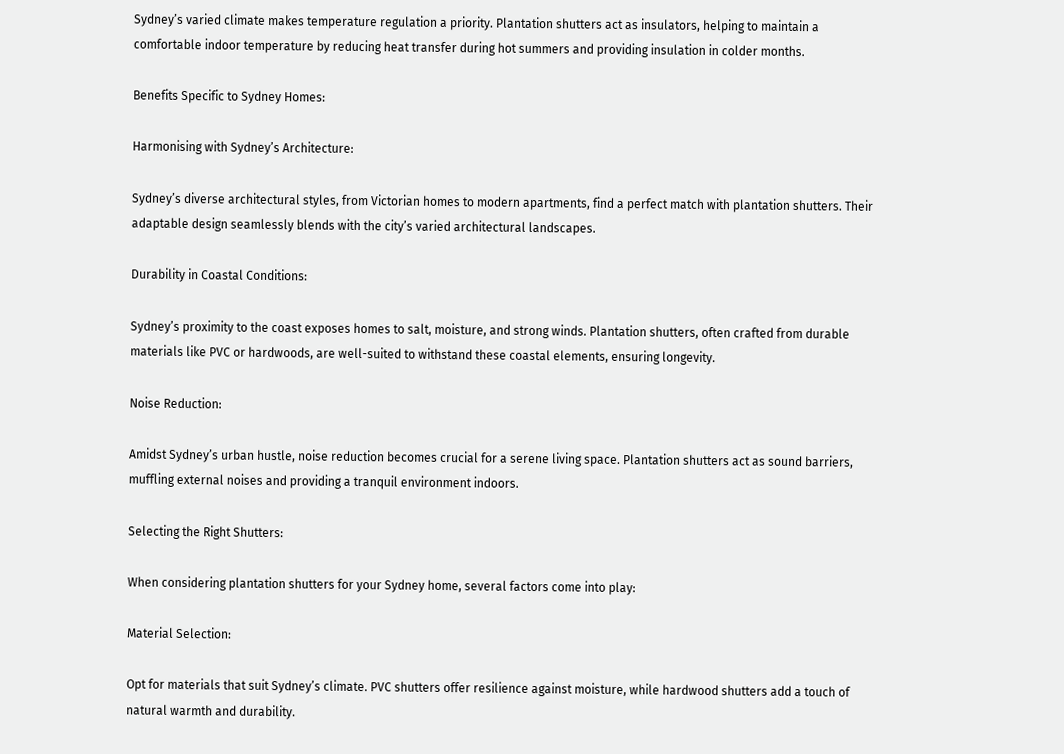Sydney’s varied climate makes temperature regulation a priority. Plantation shutters act as insulators, helping to maintain a comfortable indoor temperature by reducing heat transfer during hot summers and providing insulation in colder months.

Benefits Specific to Sydney Homes:

Harmonising with Sydney’s Architecture:

Sydney’s diverse architectural styles, from Victorian homes to modern apartments, find a perfect match with plantation shutters. Their adaptable design seamlessly blends with the city’s varied architectural landscapes.

Durability in Coastal Conditions:

Sydney’s proximity to the coast exposes homes to salt, moisture, and strong winds. Plantation shutters, often crafted from durable materials like PVC or hardwoods, are well-suited to withstand these coastal elements, ensuring longevity.

Noise Reduction:

Amidst Sydney’s urban hustle, noise reduction becomes crucial for a serene living space. Plantation shutters act as sound barriers, muffling external noises and providing a tranquil environment indoors.

Selecting the Right Shutters:

When considering plantation shutters for your Sydney home, several factors come into play:

Material Selection:

Opt for materials that suit Sydney’s climate. PVC shutters offer resilience against moisture, while hardwood shutters add a touch of natural warmth and durability.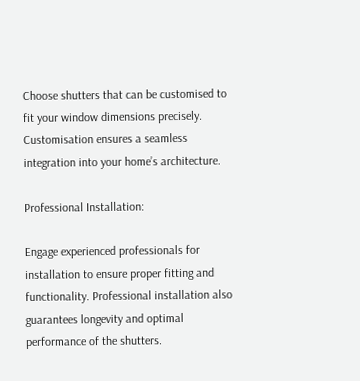Choose shutters that can be customised to fit your window dimensions precisely. Customisation ensures a seamless integration into your home’s architecture.

Professional Installation:

Engage experienced professionals for installation to ensure proper fitting and functionality. Professional installation also guarantees longevity and optimal performance of the shutters.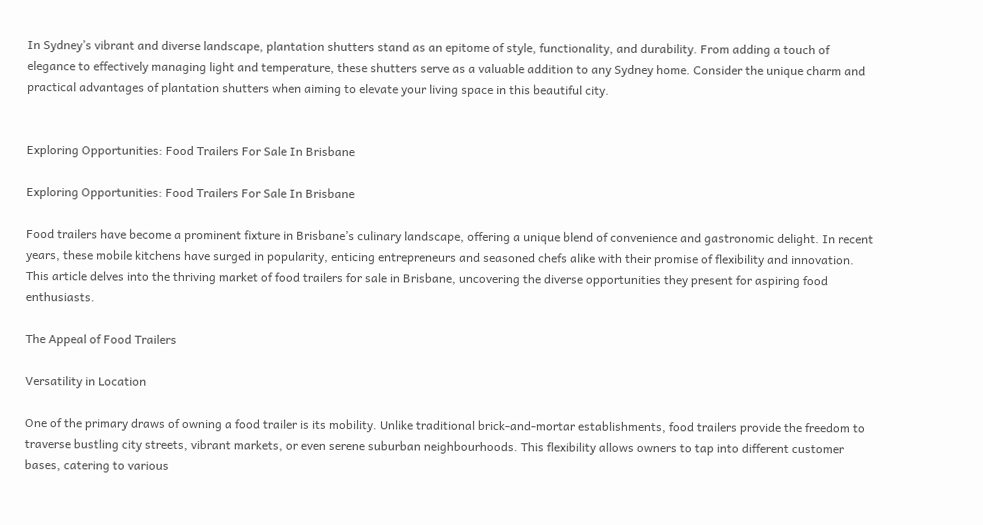In Sydney’s vibrant and diverse landscape, plantation shutters stand as an epitome of style, functionality, and durability. From adding a touch of elegance to effectively managing light and temperature, these shutters serve as a valuable addition to any Sydney home. Consider the unique charm and practical advantages of plantation shutters when aiming to elevate your living space in this beautiful city.


Exploring Opportunities: Food Trailers For Sale In Brisbane

Exploring Opportunities: Food Trailers For Sale In Brisbane

Food trailers have become a prominent fixture in Brisbane’s culinary landscape, offering a unique blend of convenience and gastronomic delight. In recent years, these mobile kitchens have surged in popularity, enticing entrepreneurs and seasoned chefs alike with their promise of flexibility and innovation. This article delves into the thriving market of food trailers for sale in Brisbane, uncovering the diverse opportunities they present for aspiring food enthusiasts.

The Appeal of Food Trailers

Versatility in Location

One of the primary draws of owning a food trailer is its mobility. Unlike traditional brick-and-mortar establishments, food trailers provide the freedom to traverse bustling city streets, vibrant markets, or even serene suburban neighbourhoods. This flexibility allows owners to tap into different customer bases, catering to various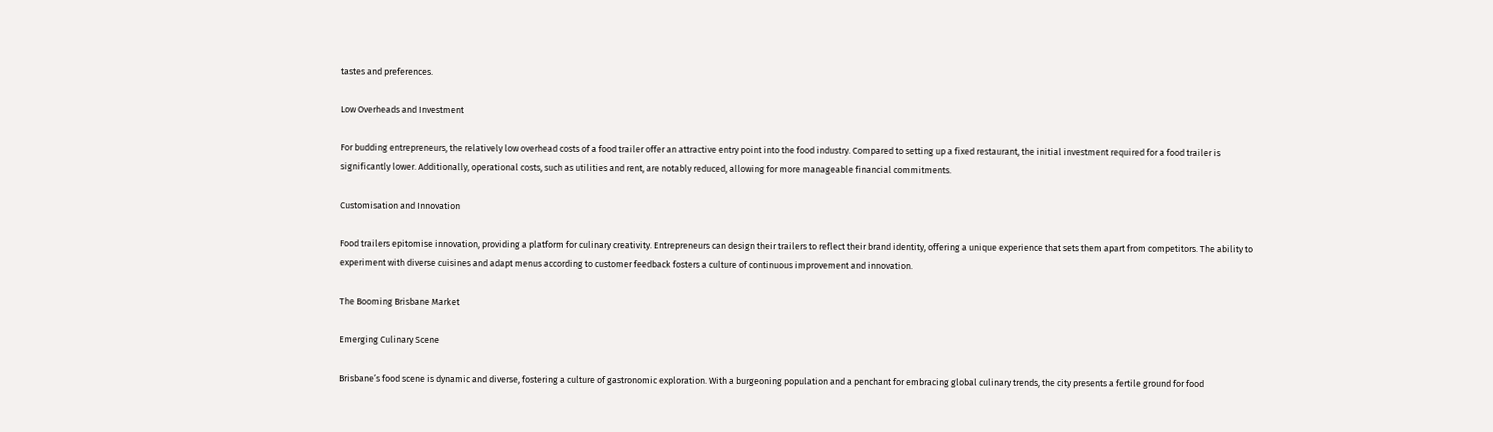tastes and preferences.

Low Overheads and Investment

For budding entrepreneurs, the relatively low overhead costs of a food trailer offer an attractive entry point into the food industry. Compared to setting up a fixed restaurant, the initial investment required for a food trailer is significantly lower. Additionally, operational costs, such as utilities and rent, are notably reduced, allowing for more manageable financial commitments.

Customisation and Innovation

Food trailers epitomise innovation, providing a platform for culinary creativity. Entrepreneurs can design their trailers to reflect their brand identity, offering a unique experience that sets them apart from competitors. The ability to experiment with diverse cuisines and adapt menus according to customer feedback fosters a culture of continuous improvement and innovation.

The Booming Brisbane Market

Emerging Culinary Scene

Brisbane’s food scene is dynamic and diverse, fostering a culture of gastronomic exploration. With a burgeoning population and a penchant for embracing global culinary trends, the city presents a fertile ground for food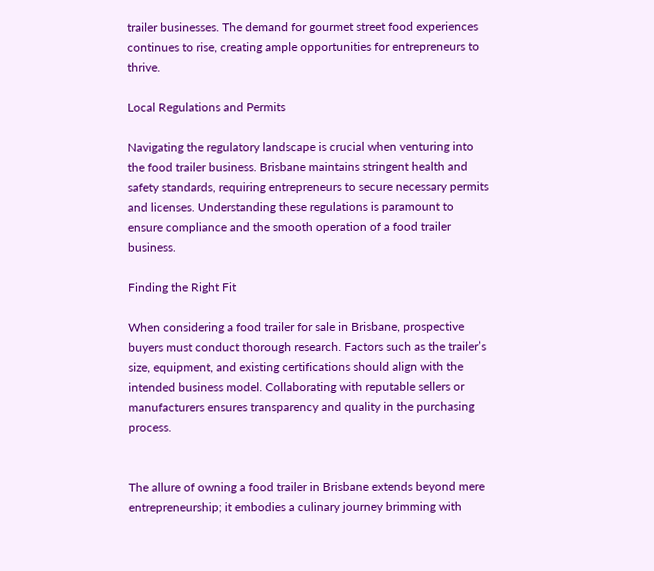trailer businesses. The demand for gourmet street food experiences continues to rise, creating ample opportunities for entrepreneurs to thrive.

Local Regulations and Permits

Navigating the regulatory landscape is crucial when venturing into the food trailer business. Brisbane maintains stringent health and safety standards, requiring entrepreneurs to secure necessary permits and licenses. Understanding these regulations is paramount to ensure compliance and the smooth operation of a food trailer business.

Finding the Right Fit

When considering a food trailer for sale in Brisbane, prospective buyers must conduct thorough research. Factors such as the trailer’s size, equipment, and existing certifications should align with the intended business model. Collaborating with reputable sellers or manufacturers ensures transparency and quality in the purchasing process.


The allure of owning a food trailer in Brisbane extends beyond mere entrepreneurship; it embodies a culinary journey brimming with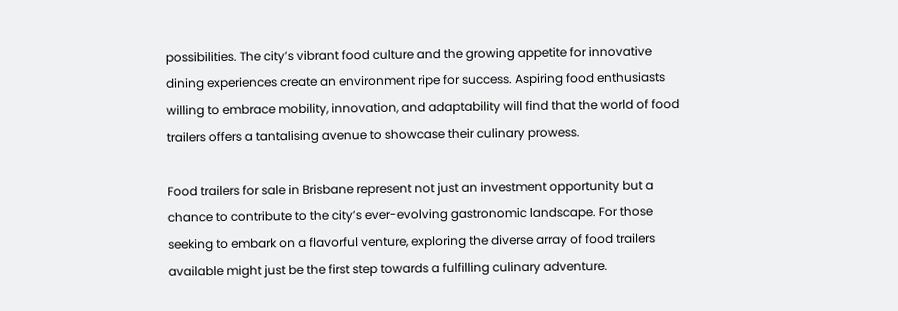possibilities. The city’s vibrant food culture and the growing appetite for innovative dining experiences create an environment ripe for success. Aspiring food enthusiasts willing to embrace mobility, innovation, and adaptability will find that the world of food trailers offers a tantalising avenue to showcase their culinary prowess.

Food trailers for sale in Brisbane represent not just an investment opportunity but a chance to contribute to the city’s ever-evolving gastronomic landscape. For those seeking to embark on a flavorful venture, exploring the diverse array of food trailers available might just be the first step towards a fulfilling culinary adventure.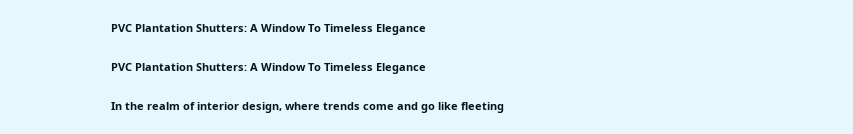PVC Plantation Shutters: A Window To Timeless Elegance

PVC Plantation Shutters: A Window To Timeless Elegance

In the realm of interior design, where trends come and go like fleeting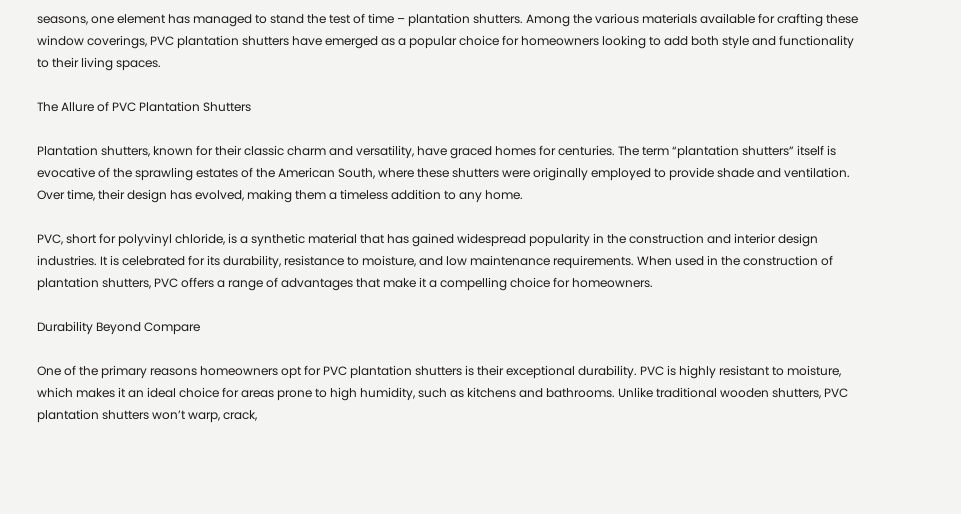seasons, one element has managed to stand the test of time – plantation shutters. Among the various materials available for crafting these window coverings, PVC plantation shutters have emerged as a popular choice for homeowners looking to add both style and functionality to their living spaces.

The Allure of PVC Plantation Shutters

Plantation shutters, known for their classic charm and versatility, have graced homes for centuries. The term “plantation shutters” itself is evocative of the sprawling estates of the American South, where these shutters were originally employed to provide shade and ventilation. Over time, their design has evolved, making them a timeless addition to any home.

PVC, short for polyvinyl chloride, is a synthetic material that has gained widespread popularity in the construction and interior design industries. It is celebrated for its durability, resistance to moisture, and low maintenance requirements. When used in the construction of plantation shutters, PVC offers a range of advantages that make it a compelling choice for homeowners.

Durability Beyond Compare

One of the primary reasons homeowners opt for PVC plantation shutters is their exceptional durability. PVC is highly resistant to moisture, which makes it an ideal choice for areas prone to high humidity, such as kitchens and bathrooms. Unlike traditional wooden shutters, PVC plantation shutters won’t warp, crack,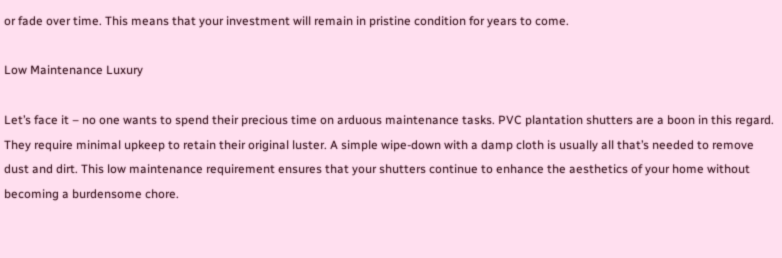or fade over time. This means that your investment will remain in pristine condition for years to come.

Low Maintenance Luxury

Let’s face it – no one wants to spend their precious time on arduous maintenance tasks. PVC plantation shutters are a boon in this regard. They require minimal upkeep to retain their original luster. A simple wipe-down with a damp cloth is usually all that’s needed to remove dust and dirt. This low maintenance requirement ensures that your shutters continue to enhance the aesthetics of your home without becoming a burdensome chore.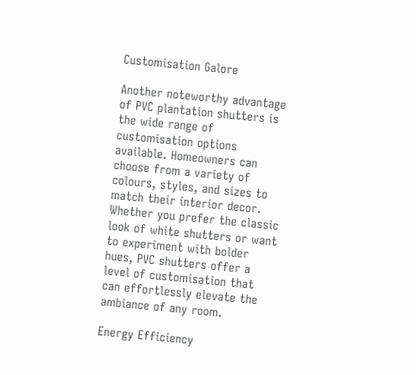Customisation Galore

Another noteworthy advantage of PVC plantation shutters is the wide range of customisation options available. Homeowners can choose from a variety of colours, styles, and sizes to match their interior decor. Whether you prefer the classic look of white shutters or want to experiment with bolder hues, PVC shutters offer a level of customisation that can effortlessly elevate the ambiance of any room.

Energy Efficiency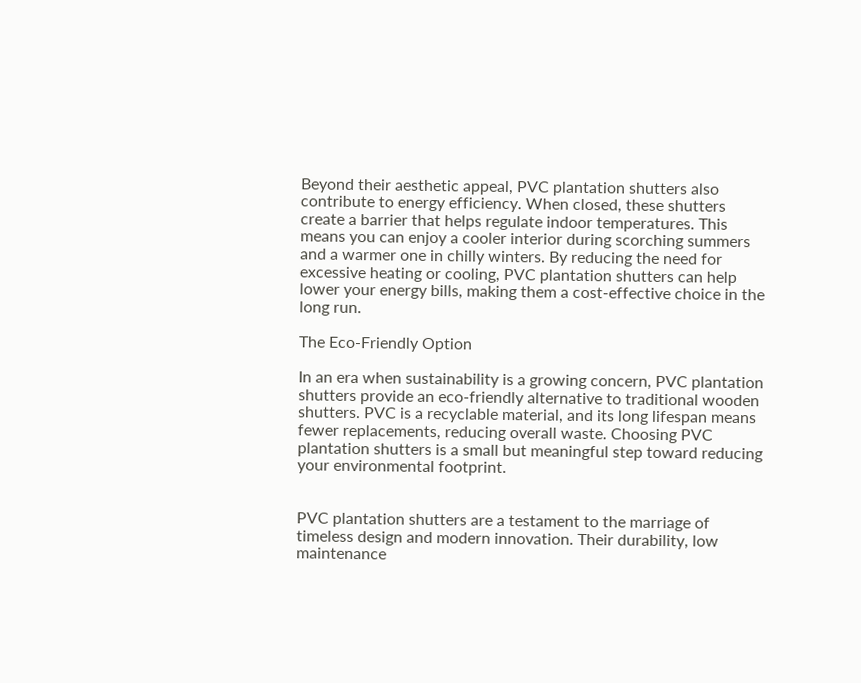Beyond their aesthetic appeal, PVC plantation shutters also contribute to energy efficiency. When closed, these shutters create a barrier that helps regulate indoor temperatures. This means you can enjoy a cooler interior during scorching summers and a warmer one in chilly winters. By reducing the need for excessive heating or cooling, PVC plantation shutters can help lower your energy bills, making them a cost-effective choice in the long run.

The Eco-Friendly Option

In an era when sustainability is a growing concern, PVC plantation shutters provide an eco-friendly alternative to traditional wooden shutters. PVC is a recyclable material, and its long lifespan means fewer replacements, reducing overall waste. Choosing PVC plantation shutters is a small but meaningful step toward reducing your environmental footprint.


PVC plantation shutters are a testament to the marriage of timeless design and modern innovation. Their durability, low maintenance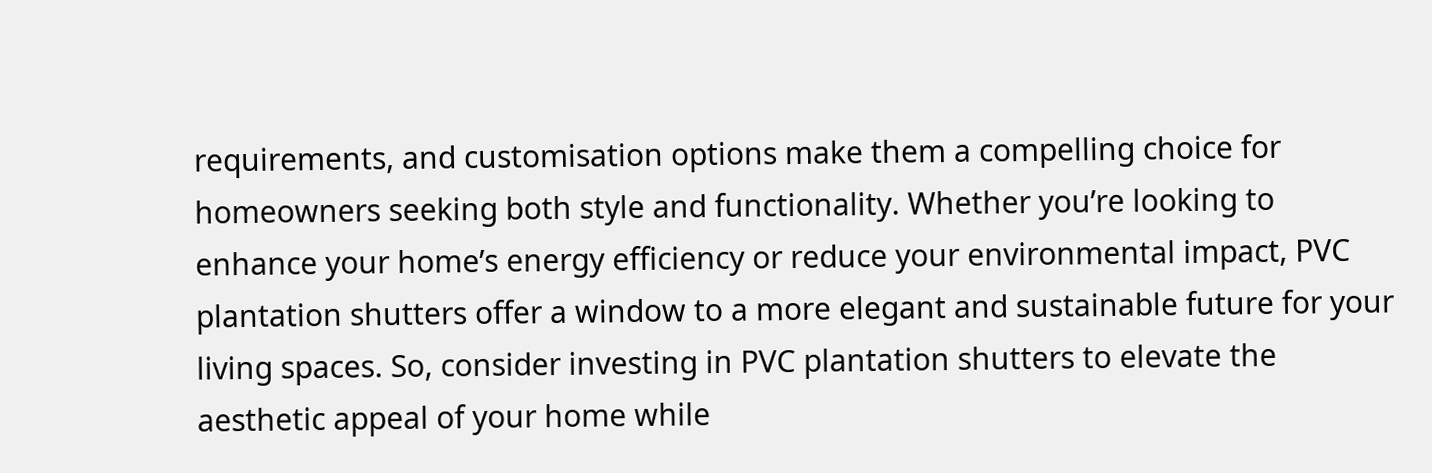requirements, and customisation options make them a compelling choice for homeowners seeking both style and functionality. Whether you’re looking to enhance your home’s energy efficiency or reduce your environmental impact, PVC plantation shutters offer a window to a more elegant and sustainable future for your living spaces. So, consider investing in PVC plantation shutters to elevate the aesthetic appeal of your home while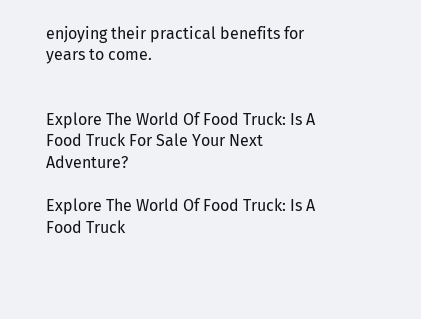enjoying their practical benefits for years to come.


Explore The World Of Food Truck: Is A Food Truck For Sale Your Next Adventure?

Explore The World Of Food Truck: Is A Food Truck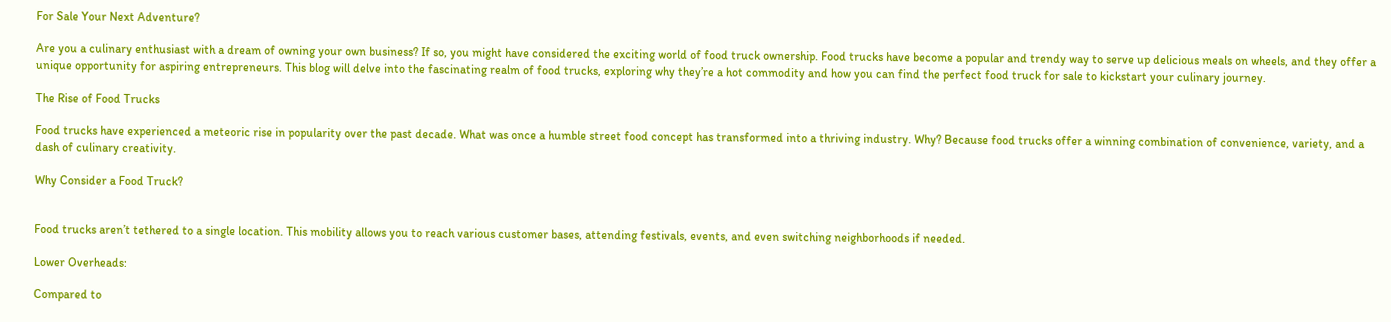For Sale Your Next Adventure?

Are you a culinary enthusiast with a dream of owning your own business? If so, you might have considered the exciting world of food truck ownership. Food trucks have become a popular and trendy way to serve up delicious meals on wheels, and they offer a unique opportunity for aspiring entrepreneurs. This blog will delve into the fascinating realm of food trucks, exploring why they’re a hot commodity and how you can find the perfect food truck for sale to kickstart your culinary journey.

The Rise of Food Trucks

Food trucks have experienced a meteoric rise in popularity over the past decade. What was once a humble street food concept has transformed into a thriving industry. Why? Because food trucks offer a winning combination of convenience, variety, and a dash of culinary creativity.

Why Consider a Food Truck?


Food trucks aren’t tethered to a single location. This mobility allows you to reach various customer bases, attending festivals, events, and even switching neighborhoods if needed.

Lower Overheads:

Compared to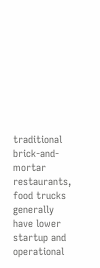traditional brick-and-mortar restaurants, food trucks generally have lower startup and operational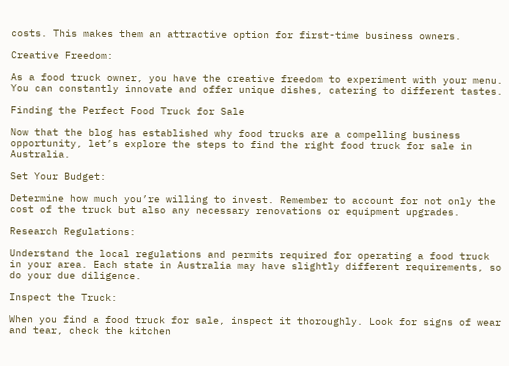costs. This makes them an attractive option for first-time business owners.

Creative Freedom:

As a food truck owner, you have the creative freedom to experiment with your menu. You can constantly innovate and offer unique dishes, catering to different tastes.

Finding the Perfect Food Truck for Sale

Now that the blog has established why food trucks are a compelling business opportunity, let’s explore the steps to find the right food truck for sale in Australia.

Set Your Budget:

Determine how much you’re willing to invest. Remember to account for not only the cost of the truck but also any necessary renovations or equipment upgrades.

Research Regulations:

Understand the local regulations and permits required for operating a food truck in your area. Each state in Australia may have slightly different requirements, so do your due diligence.

Inspect the Truck:

When you find a food truck for sale, inspect it thoroughly. Look for signs of wear and tear, check the kitchen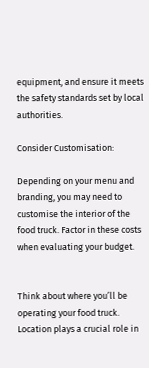equipment, and ensure it meets the safety standards set by local authorities.

Consider Customisation:

Depending on your menu and branding, you may need to customise the interior of the food truck. Factor in these costs when evaluating your budget.


Think about where you’ll be operating your food truck. Location plays a crucial role in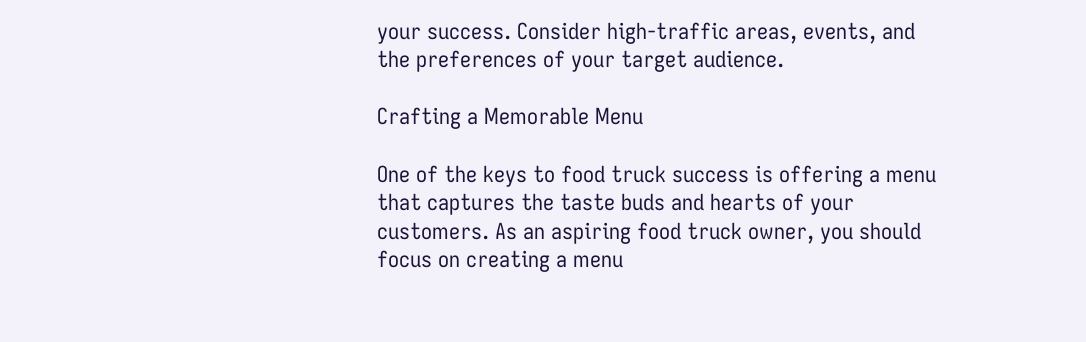your success. Consider high-traffic areas, events, and the preferences of your target audience.

Crafting a Memorable Menu

One of the keys to food truck success is offering a menu that captures the taste buds and hearts of your customers. As an aspiring food truck owner, you should focus on creating a menu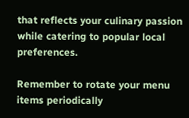that reflects your culinary passion while catering to popular local preferences.

Remember to rotate your menu items periodically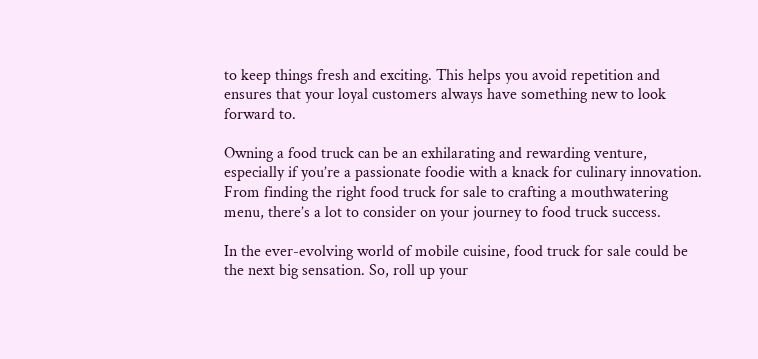to keep things fresh and exciting. This helps you avoid repetition and ensures that your loyal customers always have something new to look forward to.

Owning a food truck can be an exhilarating and rewarding venture, especially if you’re a passionate foodie with a knack for culinary innovation. From finding the right food truck for sale to crafting a mouthwatering menu, there’s a lot to consider on your journey to food truck success.

In the ever-evolving world of mobile cuisine, food truck for sale could be the next big sensation. So, roll up your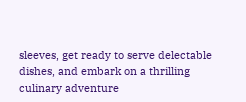sleeves, get ready to serve delectable dishes, and embark on a thrilling culinary adventure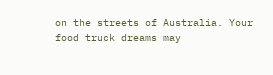on the streets of Australia. Your food truck dreams may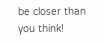be closer than you think!